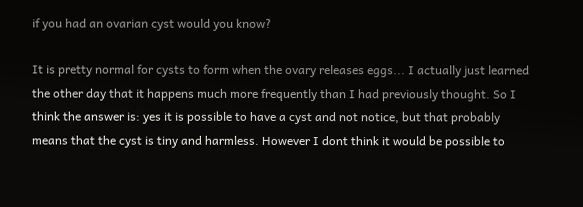if you had an ovarian cyst would you know?

It is pretty normal for cysts to form when the ovary releases eggs... I actually just learned the other day that it happens much more frequently than I had previously thought. So I think the answer is: yes it is possible to have a cyst and not notice, but that probably means that the cyst is tiny and harmless. However I dont think it would be possible to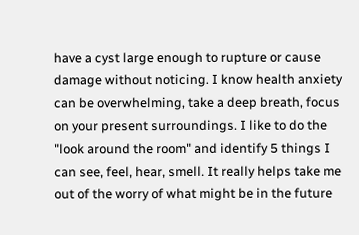have a cyst large enough to rupture or cause damage without noticing. I know health anxiety can be overwhelming, take a deep breath, focus on your present surroundings. I like to do the "look around the room" and identify 5 things I can see, feel, hear, smell. It really helps take me out of the worry of what might be in the future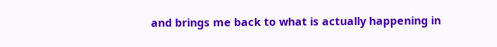and brings me back to what is actually happening in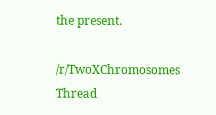the present.

/r/TwoXChromosomes Thread